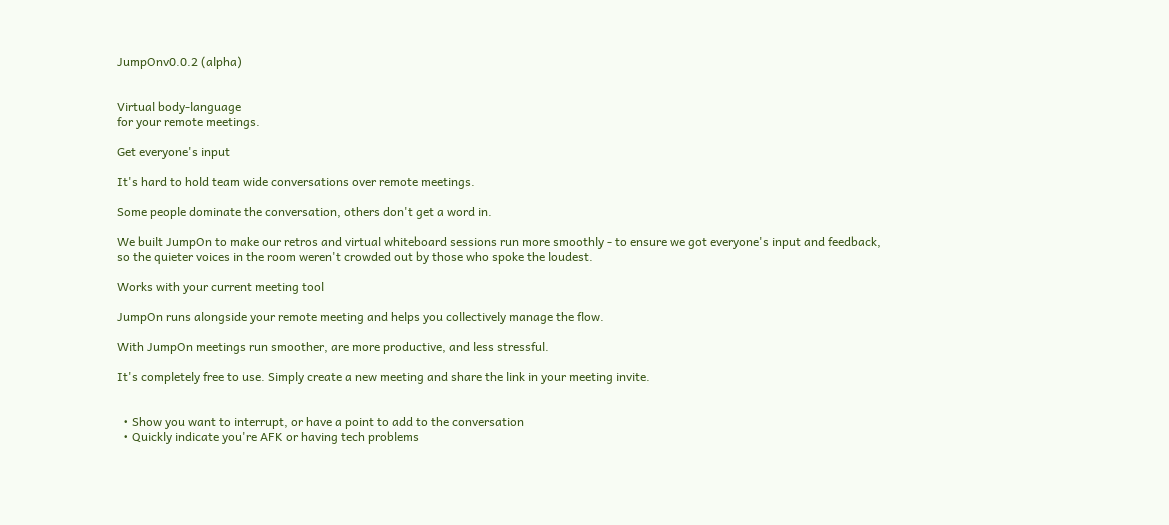JumpOnv0.0.2 (alpha)


Virtual body-language
for your remote meetings.

Get everyone's input

It's hard to hold team wide conversations over remote meetings.

Some people dominate the conversation, others don't get a word in.

We built JumpOn to make our retros and virtual whiteboard sessions run more smoothly - to ensure we got everyone's input and feedback, so the quieter voices in the room weren't crowded out by those who spoke the loudest.

Works with your current meeting tool

JumpOn runs alongside your remote meeting and helps you collectively manage the flow.

With JumpOn meetings run smoother, are more productive, and less stressful.

It's completely free to use. Simply create a new meeting and share the link in your meeting invite.


  • Show you want to interrupt, or have a point to add to the conversation
  • Quickly indicate you're AFK or having tech problems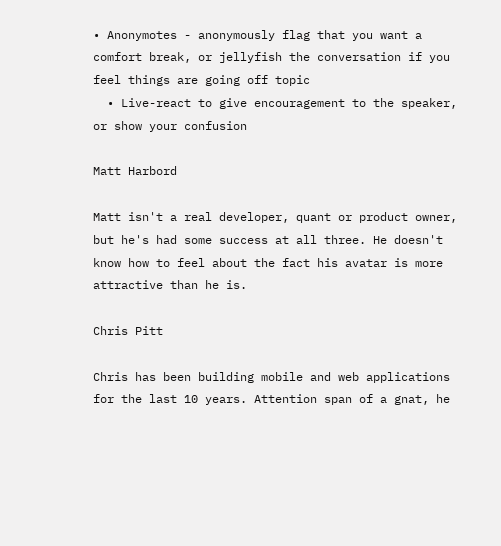• Anonymotes - anonymously flag that you want a comfort break, or jellyfish the conversation if you feel things are going off topic
  • Live-react to give encouragement to the speaker, or show your confusion

Matt Harbord

Matt isn't a real developer, quant or product owner, but he's had some success at all three. He doesn't know how to feel about the fact his avatar is more attractive than he is.

Chris Pitt

Chris has been building mobile and web applications for the last 10 years. Attention span of a gnat, he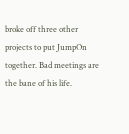broke off three other projects to put JumpOn together. Bad meetings are the bane of his life.